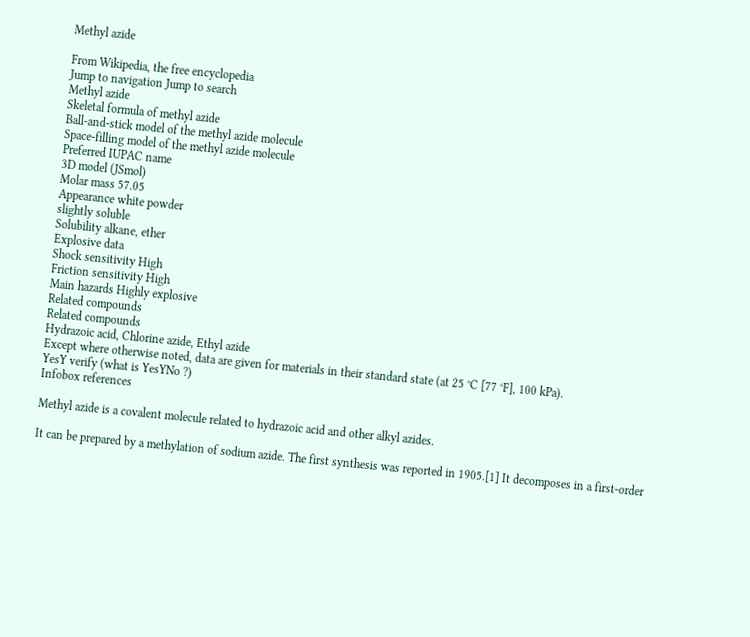Methyl azide

From Wikipedia, the free encyclopedia
Jump to navigation Jump to search
Methyl azide
Skeletal formula of methyl azide
Ball-and-stick model of the methyl azide molecule
Space-filling model of the methyl azide molecule
Preferred IUPAC name
3D model (JSmol)
Molar mass 57.05
Appearance white powder
slightly soluble
Solubility alkane, ether
Explosive data
Shock sensitivity High
Friction sensitivity High
Main hazards Highly explosive
Related compounds
Related compounds
Hydrazoic acid, Chlorine azide, Ethyl azide
Except where otherwise noted, data are given for materials in their standard state (at 25 °C [77 °F], 100 kPa).
YesY verify (what is YesYNo ?)
Infobox references

Methyl azide is a covalent molecule related to hydrazoic acid and other alkyl azides.

It can be prepared by a methylation of sodium azide. The first synthesis was reported in 1905.[1] It decomposes in a first-order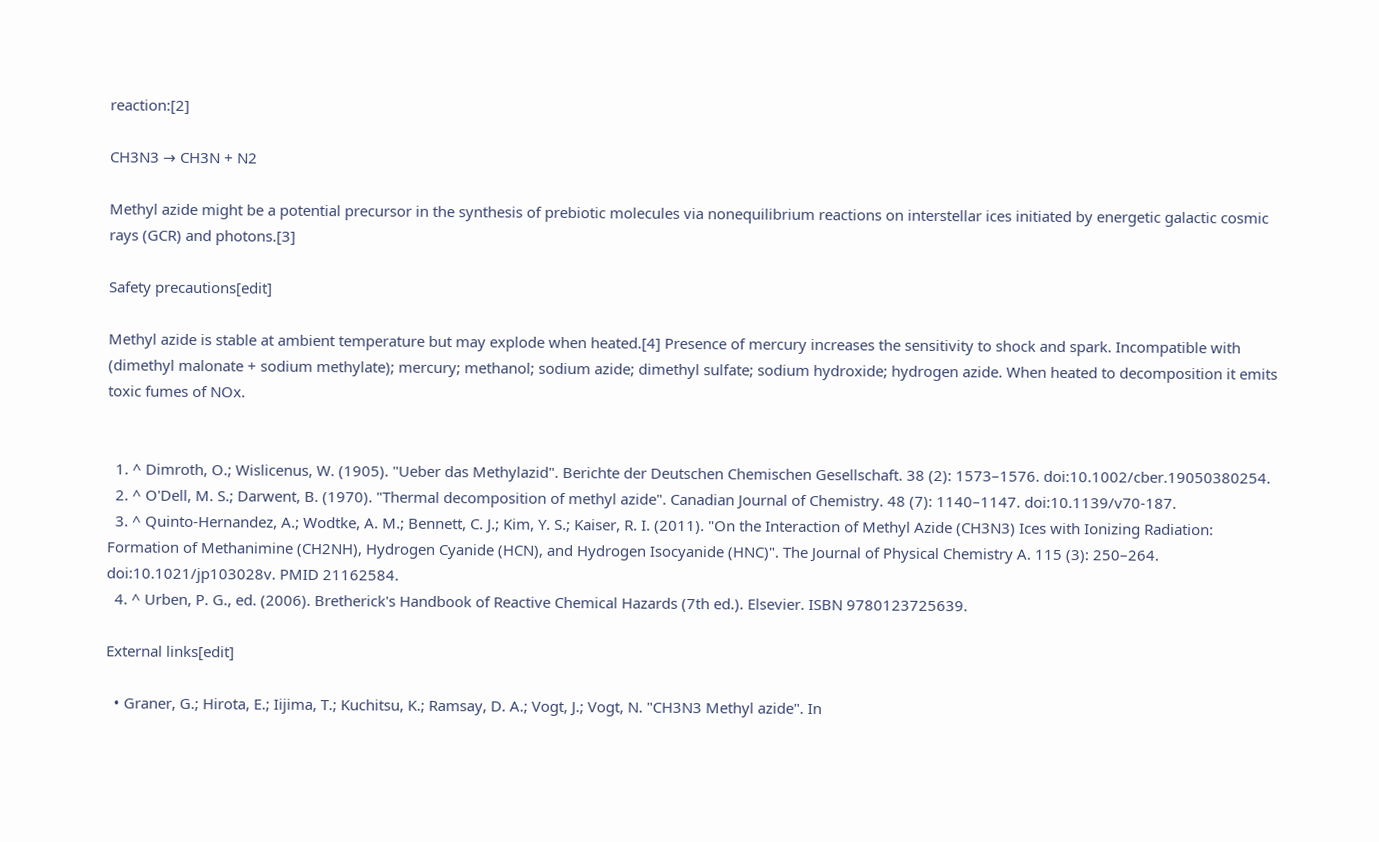reaction:[2]

CH3N3 → CH3N + N2

Methyl azide might be a potential precursor in the synthesis of prebiotic molecules via nonequilibrium reactions on interstellar ices initiated by energetic galactic cosmic rays (GCR) and photons.[3]

Safety precautions[edit]

Methyl azide is stable at ambient temperature but may explode when heated.[4] Presence of mercury increases the sensitivity to shock and spark. Incompatible with (dimethyl malonate + sodium methylate); mercury; methanol; sodium azide; dimethyl sulfate; sodium hydroxide; hydrogen azide. When heated to decomposition it emits toxic fumes of NOx.


  1. ^ Dimroth, O.; Wislicenus, W. (1905). "Ueber das Methylazid". Berichte der Deutschen Chemischen Gesellschaft. 38 (2): 1573–1576. doi:10.1002/cber.19050380254.
  2. ^ O'Dell, M. S.; Darwent, B. (1970). "Thermal decomposition of methyl azide". Canadian Journal of Chemistry. 48 (7): 1140–1147. doi:10.1139/v70-187.
  3. ^ Quinto-Hernandez, A.; Wodtke, A. M.; Bennett, C. J.; Kim, Y. S.; Kaiser, R. I. (2011). "On the Interaction of Methyl Azide (CH3N3) Ices with Ionizing Radiation: Formation of Methanimine (CH2NH), Hydrogen Cyanide (HCN), and Hydrogen Isocyanide (HNC)". The Journal of Physical Chemistry A. 115 (3): 250–264. doi:10.1021/jp103028v. PMID 21162584.
  4. ^ Urben, P. G., ed. (2006). Bretherick's Handbook of Reactive Chemical Hazards (7th ed.). Elsevier. ISBN 9780123725639.

External links[edit]

  • Graner, G.; Hirota, E.; Iijima, T.; Kuchitsu, K.; Ramsay, D. A.; Vogt, J.; Vogt, N. "CH3N3 Methyl azide". In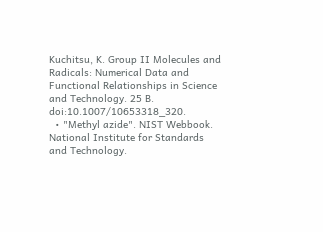Kuchitsu, K. Group II Molecules and Radicals: Numerical Data and Functional Relationships in Science and Technology. 25 B. doi:10.1007/10653318_320.
  • "Methyl azide". NIST Webbook. National Institute for Standards and Technology.